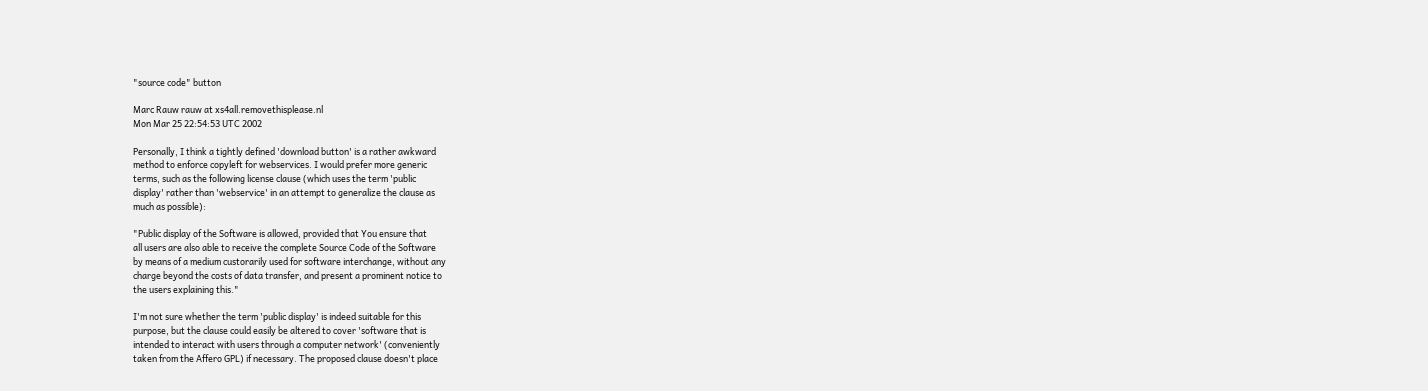"source code" button

Marc Rauw rauw at xs4all.removethisplease.nl
Mon Mar 25 22:54:53 UTC 2002

Personally, I think a tightly defined 'download button' is a rather awkward
method to enforce copyleft for webservices. I would prefer more generic
terms, such as the following license clause (which uses the term 'public
display' rather than 'webservice' in an attempt to generalize the clause as
much as possible):

"Public display of the Software is allowed, provided that You ensure that
all users are also able to receive the complete Source Code of the Software
by means of a medium custorarily used for software interchange, without any
charge beyond the costs of data transfer, and present a prominent notice to
the users explaining this."

I'm not sure whether the term 'public display' is indeed suitable for this
purpose, but the clause could easily be altered to cover 'software that is
intended to interact with users through a computer network' (conveniently
taken from the Affero GPL) if necessary. The proposed clause doesn't place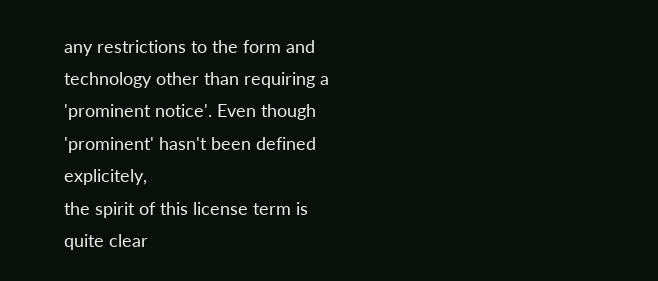any restrictions to the form and technology other than requiring a
'prominent notice'. Even though 'prominent' hasn't been defined explicitely,
the spirit of this license term is quite clear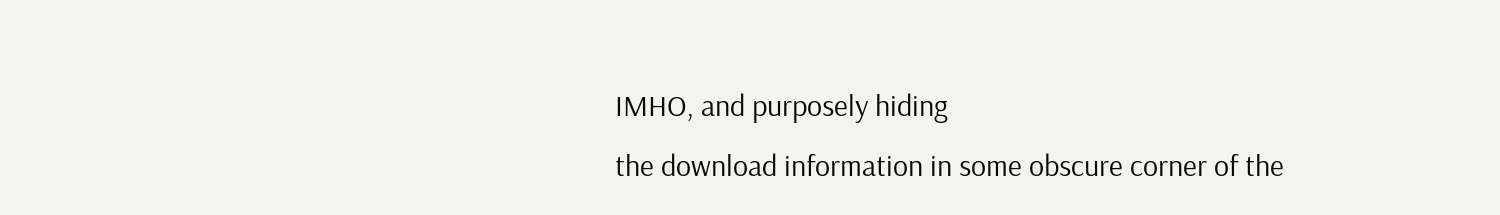IMHO, and purposely hiding
the download information in some obscure corner of the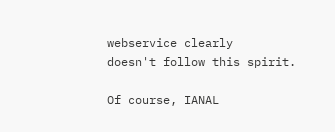webservice clearly
doesn't follow this spirit.

Of course, IANAL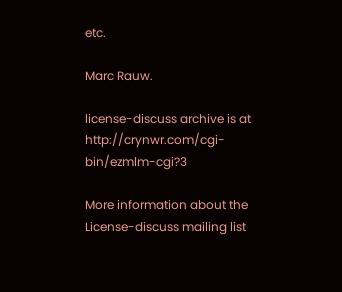etc.

Marc Rauw.

license-discuss archive is at http://crynwr.com/cgi-bin/ezmlm-cgi?3

More information about the License-discuss mailing list